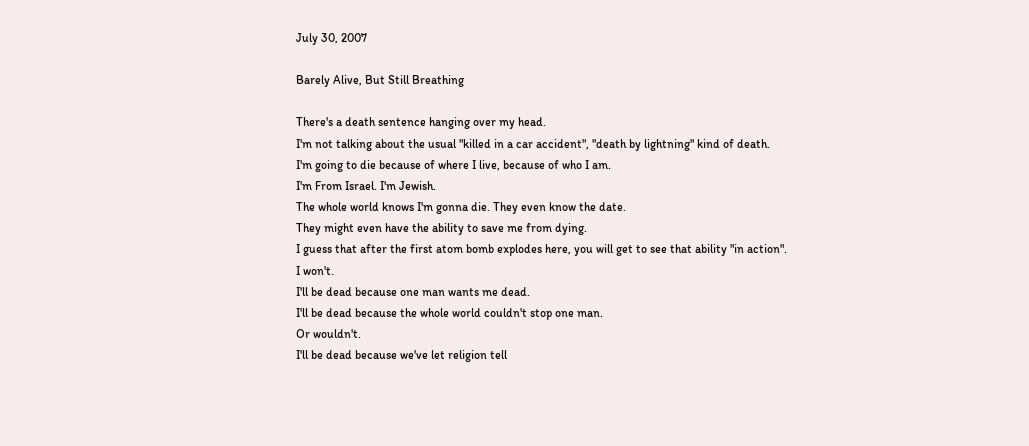July 30, 2007

Barely Alive, But Still Breathing

There's a death sentence hanging over my head.
I'm not talking about the usual "killed in a car accident", "death by lightning" kind of death.
I'm going to die because of where I live, because of who I am.
I'm From Israel. I'm Jewish.
The whole world knows I'm gonna die. They even know the date.
They might even have the ability to save me from dying.
I guess that after the first atom bomb explodes here, you will get to see that ability "in action".
I won't.
I'll be dead because one man wants me dead.
I'll be dead because the whole world couldn't stop one man.
Or wouldn't.
I'll be dead because we've let religion tell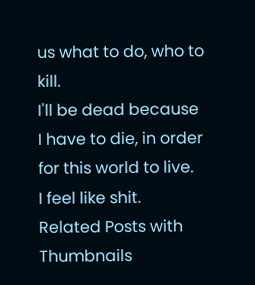us what to do, who to kill.
I'll be dead because I have to die, in order for this world to live.
I feel like shit.
Related Posts with Thumbnails